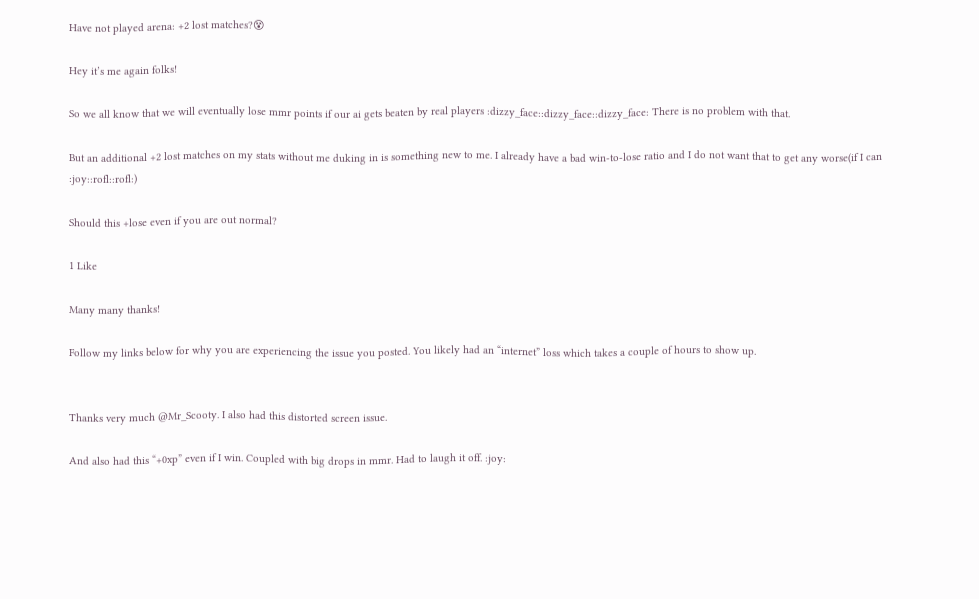Have not played arena: +2 lost matches?😵

Hey it’s me again folks!

So we all know that we will eventually lose mmr points if our ai gets beaten by real players :dizzy_face::dizzy_face::dizzy_face: There is no problem with that.

But an additional +2 lost matches on my stats without me duking in is something new to me. I already have a bad win-to-lose ratio and I do not want that to get any worse(if I can :joy::rofl::rofl:)

Should this +lose even if you are out normal?

1 Like

Many many thanks!

Follow my links below for why you are experiencing the issue you posted. You likely had an “internet” loss which takes a couple of hours to show up.


Thanks very much @Mr_Scooty. I also had this distorted screen issue.

And also had this “+0xp” even if I win. Coupled with big drops in mmr. Had to laugh it off. :joy: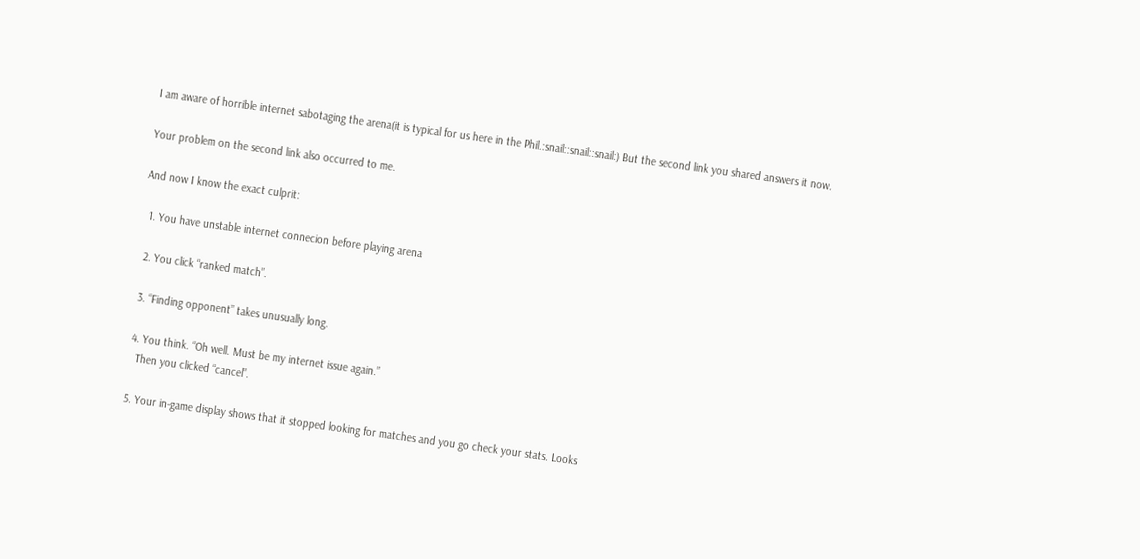I am aware of horrible internet sabotaging the arena(it is typical for us here in the Phil.:snail::snail::snail:) But the second link you shared answers it now.

Your problem on the second link also occurred to me.

And now I know the exact culprit:

  1. You have unstable internet connecion before playing arena

  2. You click “ranked match”.

  3. “Finding opponent” takes unusually long.

  4. You think. “Oh well. Must be my internet issue again.”
    Then you clicked “cancel”.

  5. Your in-game display shows that it stopped looking for matches and you go check your stats. Looks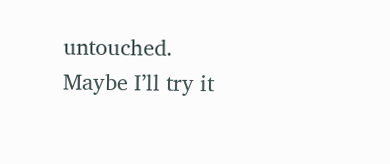untouched. Maybe I’ll try it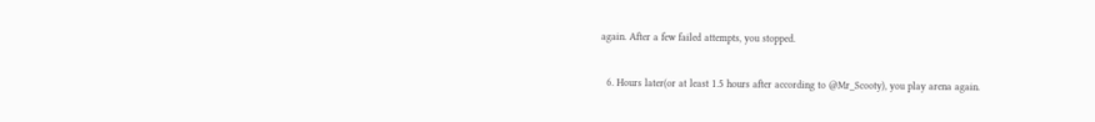again. After a few failed attempts, you stopped.

  6. Hours later(or at least 1.5 hours after according to @Mr_Scooty), you play arena again.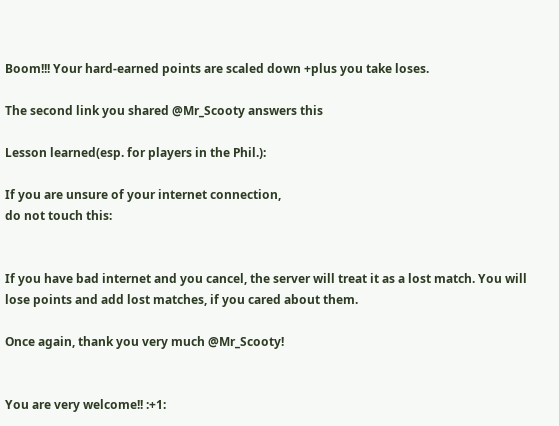Boom!!! Your hard-earned points are scaled down +plus you take loses.

The second link you shared @Mr_Scooty answers this

Lesson learned(esp. for players in the Phil.):

If you are unsure of your internet connection,
do not touch this:


If you have bad internet and you cancel, the server will treat it as a lost match. You will lose points and add lost matches, if you cared about them.

Once again, thank you very much @Mr_Scooty!


You are very welcome!! :+1: